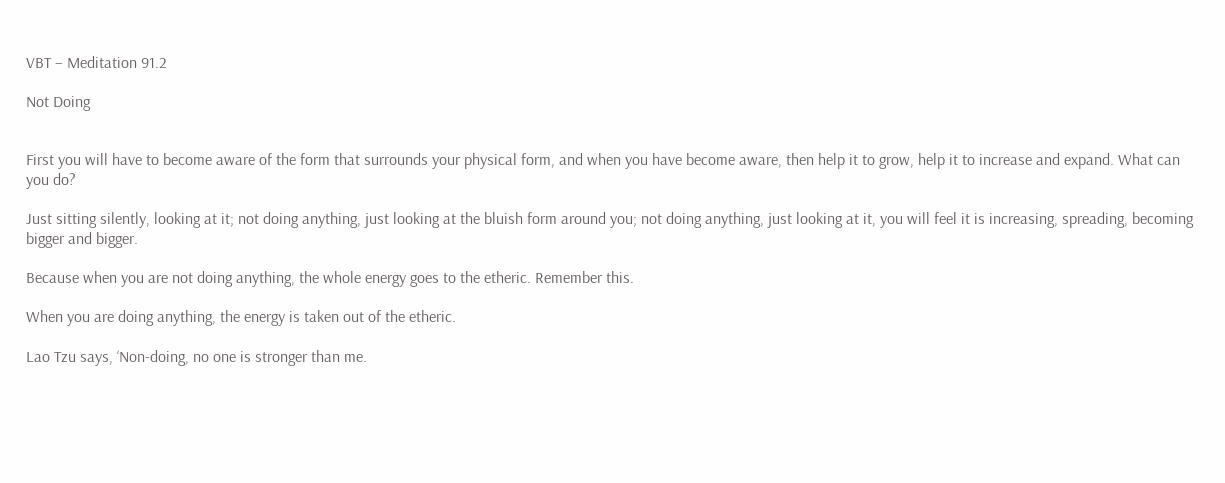VBT – Meditation 91.2

Not Doing


First you will have to become aware of the form that surrounds your physical form, and when you have become aware, then help it to grow, help it to increase and expand. What can you do?

Just sitting silently, looking at it; not doing anything, just looking at the bluish form around you; not doing anything, just looking at it, you will feel it is increasing, spreading, becoming bigger and bigger.

Because when you are not doing anything, the whole energy goes to the etheric. Remember this.

When you are doing anything, the energy is taken out of the etheric.

Lao Tzu says, ‘Non-doing, no one is stronger than me.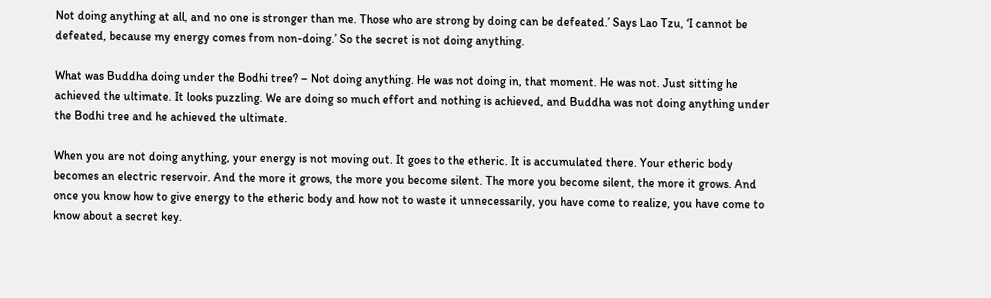Not doing anything at all, and no one is stronger than me. Those who are strong by doing can be defeated.’ Says Lao Tzu, ‘I cannot be defeated, because my energy comes from non-doing.’ So the secret is not doing anything.

What was Buddha doing under the Bodhi tree? – Not doing anything. He was not doing in, that moment. He was not. Just sitting he achieved the ultimate. It looks puzzling. We are doing so much effort and nothing is achieved, and Buddha was not doing anything under the Bodhi tree and he achieved the ultimate.

When you are not doing anything, your energy is not moving out. It goes to the etheric. It is accumulated there. Your etheric body becomes an electric reservoir. And the more it grows, the more you become silent. The more you become silent, the more it grows. And once you know how to give energy to the etheric body and how not to waste it unnecessarily, you have come to realize, you have come to know about a secret key.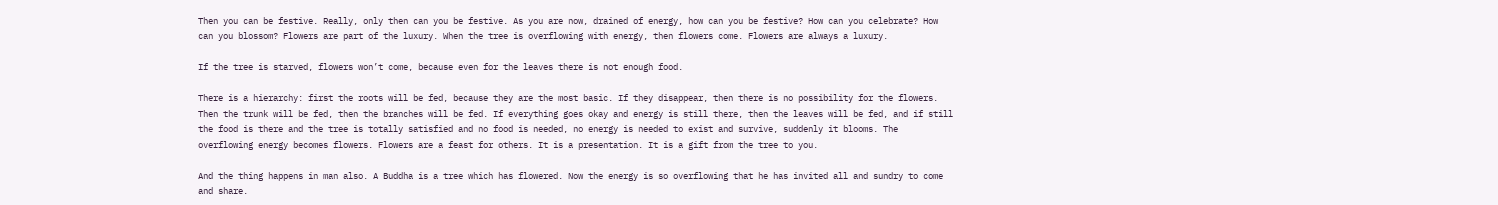Then you can be festive. Really, only then can you be festive. As you are now, drained of energy, how can you be festive? How can you celebrate? How can you blossom? Flowers are part of the luxury. When the tree is overflowing with energy, then flowers come. Flowers are always a luxury.

If the tree is starved, flowers won’t come, because even for the leaves there is not enough food.

There is a hierarchy: first the roots will be fed, because they are the most basic. If they disappear, then there is no possibility for the flowers. Then the trunk will be fed, then the branches will be fed. If everything goes okay and energy is still there, then the leaves will be fed, and if still the food is there and the tree is totally satisfied and no food is needed, no energy is needed to exist and survive, suddenly it blooms. The overflowing energy becomes flowers. Flowers are a feast for others. It is a presentation. It is a gift from the tree to you.

And the thing happens in man also. A Buddha is a tree which has flowered. Now the energy is so overflowing that he has invited all and sundry to come and share.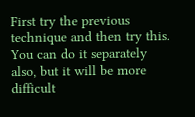First try the previous technique and then try this. You can do it separately also, but it will be more difficult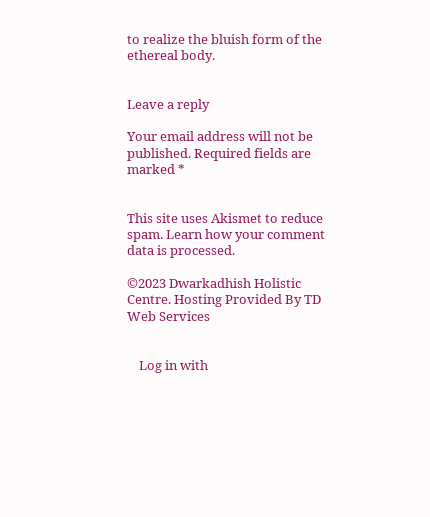to realize the bluish form of the ethereal body.


Leave a reply

Your email address will not be published. Required fields are marked *


This site uses Akismet to reduce spam. Learn how your comment data is processed.

©2023 Dwarkadhish Holistic Centre. Hosting Provided By TD Web Services


    Log in with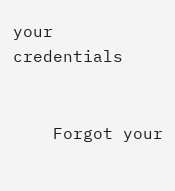your credentials


    Forgot your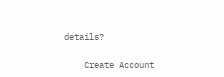details?

    Create Account